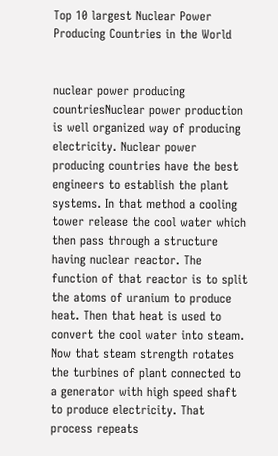Top 10 largest Nuclear Power Producing Countries in the World


nuclear power producing countriesNuclear power production is well organized way of producing electricity. Nuclear power producing countries have the best engineers to establish the plant systems. In that method a cooling tower release the cool water which then pass through a structure having nuclear reactor. The function of that reactor is to split the atoms of uranium to produce heat. Then that heat is used to convert the cool water into steam. Now that steam strength rotates the turbines of plant connected to a generator with high speed shaft to produce electricity. That process repeats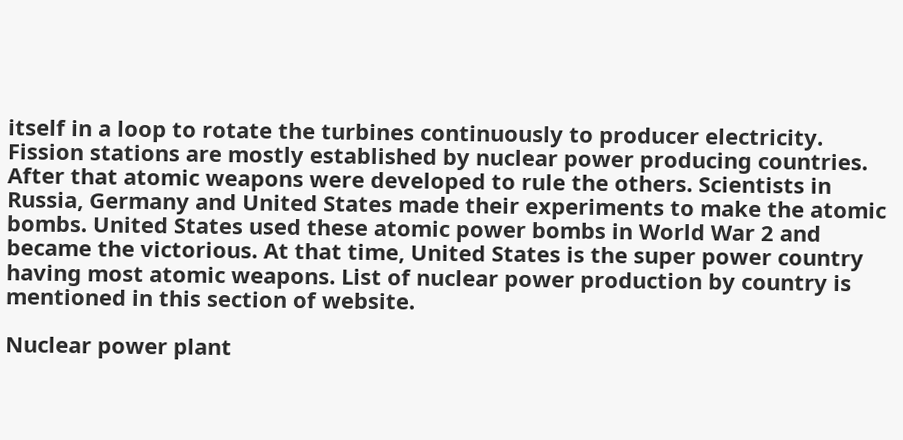itself in a loop to rotate the turbines continuously to producer electricity. Fission stations are mostly established by nuclear power producing countries. After that atomic weapons were developed to rule the others. Scientists in Russia, Germany and United States made their experiments to make the atomic bombs. United States used these atomic power bombs in World War 2 and became the victorious. At that time, United States is the super power country having most atomic weapons. List of nuclear power production by country is mentioned in this section of website.

Nuclear power plant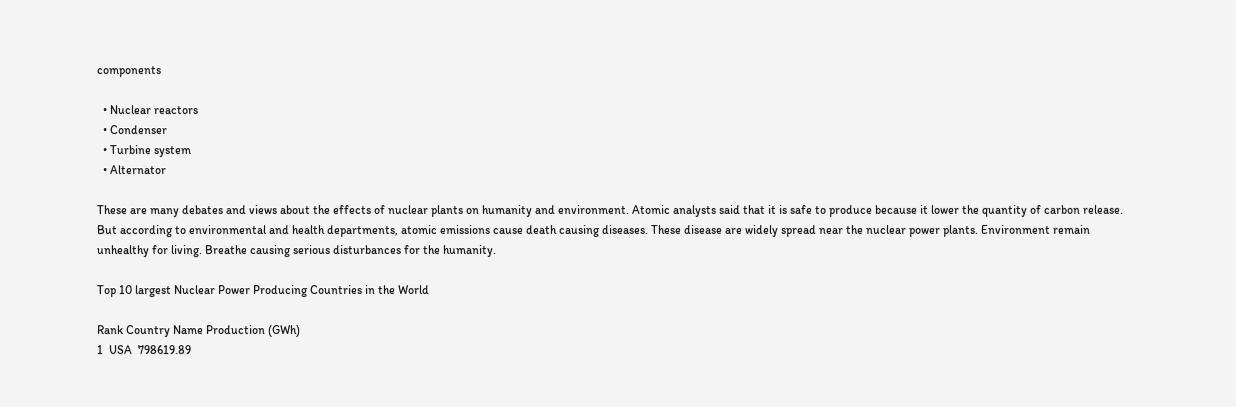components

  • Nuclear reactors
  • Condenser
  • Turbine system
  • Alternator

These are many debates and views about the effects of nuclear plants on humanity and environment. Atomic analysts said that it is safe to produce because it lower the quantity of carbon release. But according to environmental and health departments, atomic emissions cause death causing diseases. These disease are widely spread near the nuclear power plants. Environment remain unhealthy for living. Breathe causing serious disturbances for the humanity.

Top 10 largest Nuclear Power Producing Countries in the World

Rank Country Name Production (GWh)
1  USA  798619.89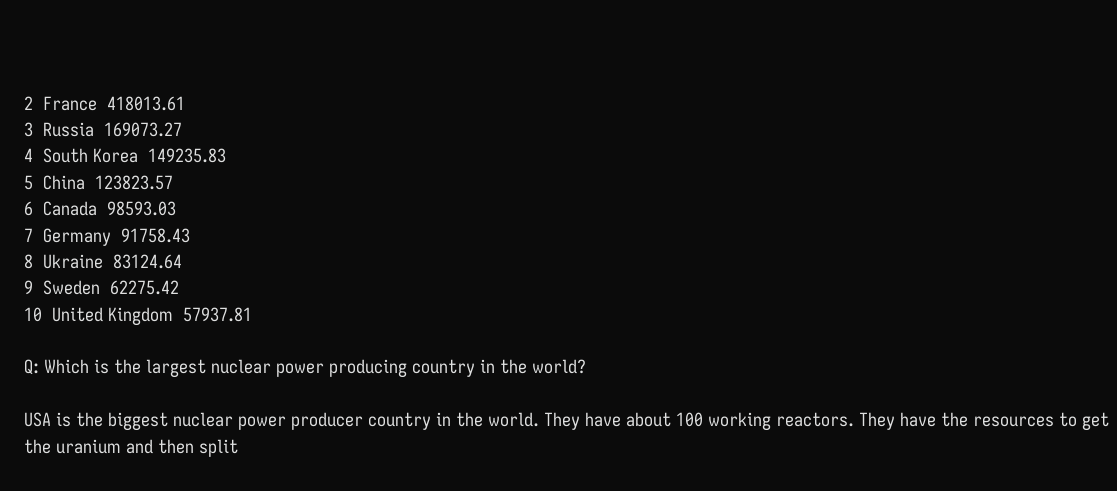2  France  418013.61
3  Russia  169073.27
4  South Korea  149235.83
5  China  123823.57
6  Canada  98593.03
7  Germany  91758.43
8  Ukraine  83124.64
9  Sweden  62275.42
10  United Kingdom  57937.81

Q: Which is the largest nuclear power producing country in the world?

USA is the biggest nuclear power producer country in the world. They have about 100 working reactors. They have the resources to get the uranium and then split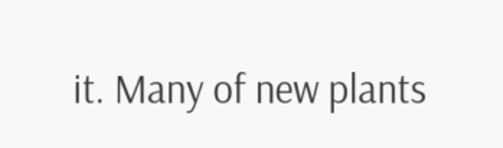it. Many of new plants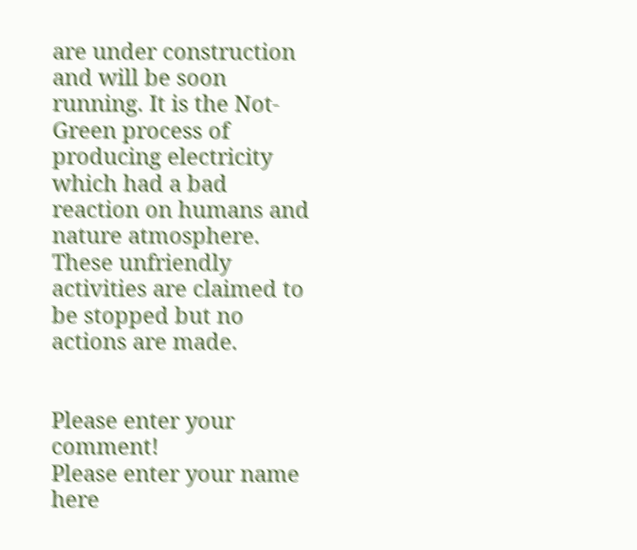are under construction and will be soon running. It is the Not-Green process of producing electricity which had a bad reaction on humans and nature atmosphere. These unfriendly activities are claimed to be stopped but no actions are made.


Please enter your comment!
Please enter your name here